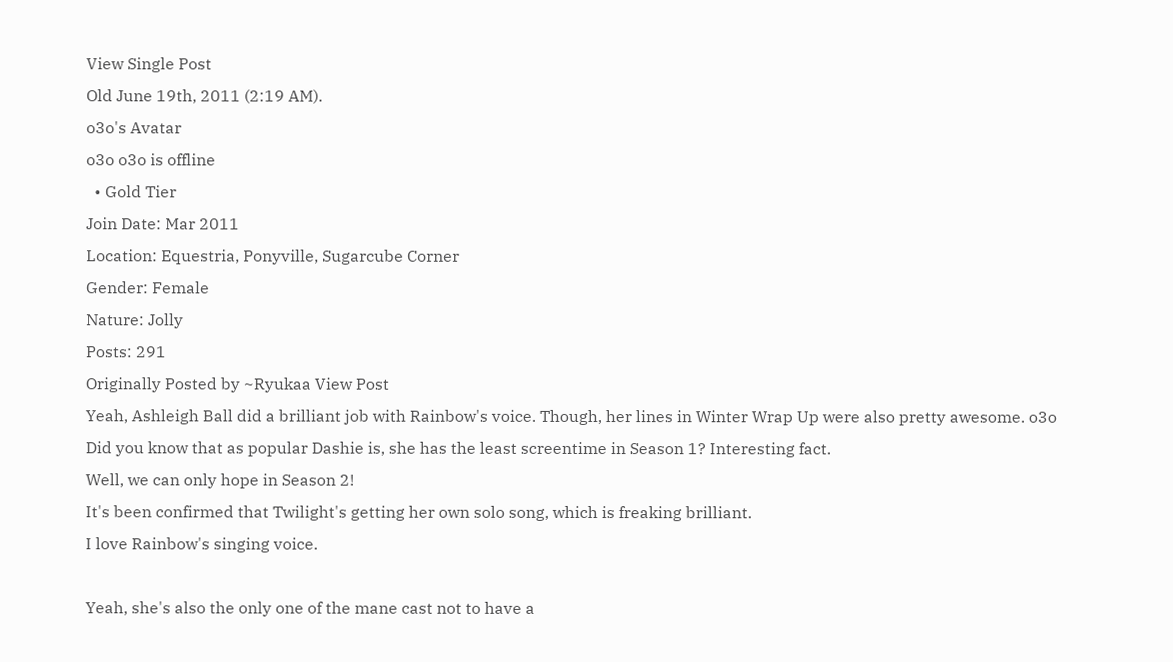View Single Post
Old June 19th, 2011 (2:19 AM).
o3o's Avatar
o3o o3o is offline
  • Gold Tier
Join Date: Mar 2011
Location: Equestria, Ponyville, Sugarcube Corner
Gender: Female
Nature: Jolly
Posts: 291
Originally Posted by ~Ryukaa View Post
Yeah, Ashleigh Ball did a brilliant job with Rainbow's voice. Though, her lines in Winter Wrap Up were also pretty awesome. o3o
Did you know that as popular Dashie is, she has the least screentime in Season 1? Interesting fact.
Well, we can only hope in Season 2!
It's been confirmed that Twilight's getting her own solo song, which is freaking brilliant.
I love Rainbow's singing voice.

Yeah, she's also the only one of the mane cast not to have a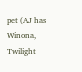pet (AJ has Winona, Twilight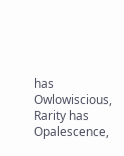has Owlowiscious, Rarity has Opalescence,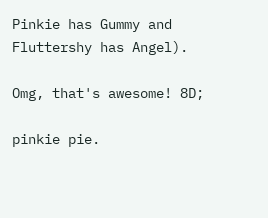Pinkie has Gummy and Fluttershy has Angel).

Omg, that's awesome! 8D;

pinkie pie.